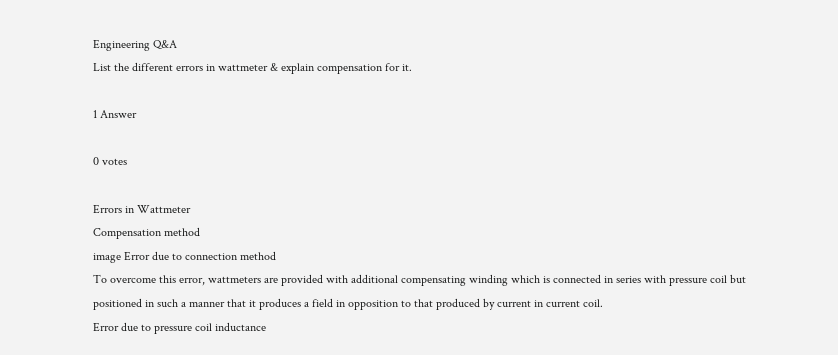Engineering Q&A
List the different errors in wattmeter & explain compensation for it.

1 Answer

0 votes

Errors in Wattmeter
Compensation method
image Error due to connection method
To overcome this error, wattmeters are provided with additional compensating winding which is connected in series with pressure coil but positioned in such a manner that it produces a field in opposition to that produced by current in current coil.
Error due to pressure coil inductance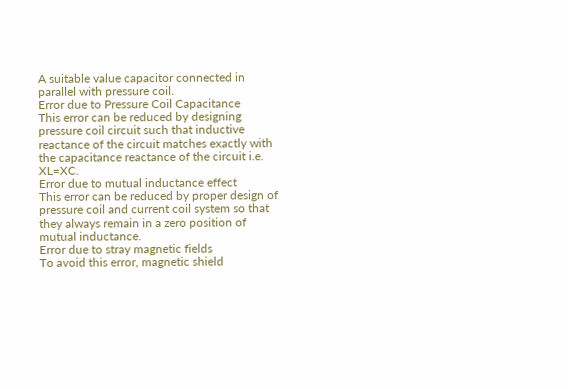A suitable value capacitor connected in parallel with pressure coil.
Error due to Pressure Coil Capacitance
This error can be reduced by designing pressure coil circuit such that inductive reactance of the circuit matches exactly with the capacitance reactance of the circuit i.e. XL=XC.
Error due to mutual inductance effect
This error can be reduced by proper design of pressure coil and current coil system so that they always remain in a zero position of mutual inductance.
Error due to stray magnetic fields
To avoid this error, magnetic shield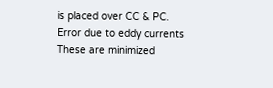is placed over CC & PC.
Error due to eddy currents
These are minimized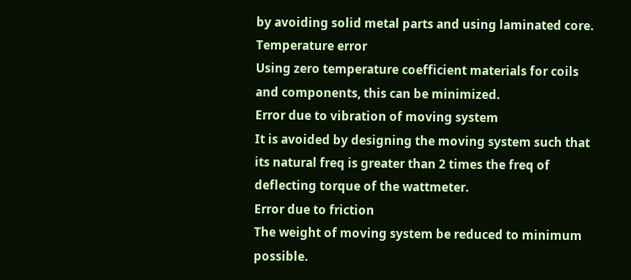by avoiding solid metal parts and using laminated core.
Temperature error
Using zero temperature coefficient materials for coils and components, this can be minimized.
Error due to vibration of moving system
It is avoided by designing the moving system such that its natural freq is greater than 2 times the freq of deflecting torque of the wattmeter.
Error due to friction
The weight of moving system be reduced to minimum possible.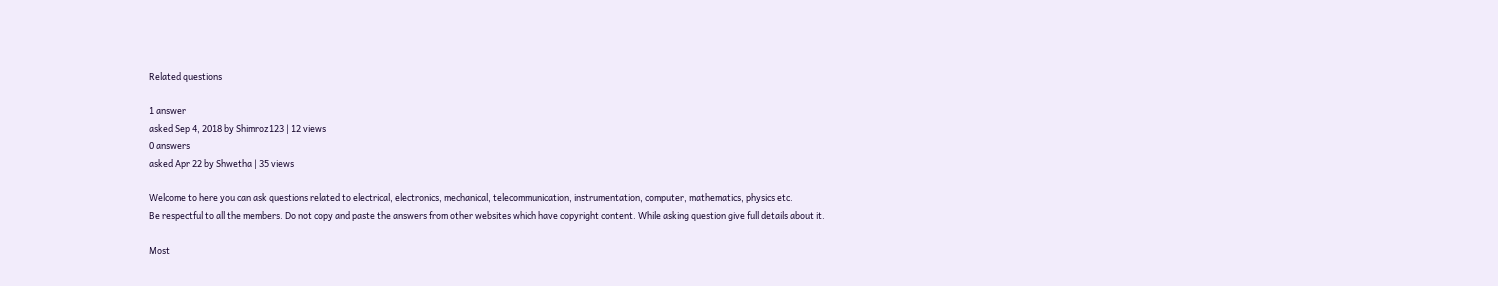Related questions

1 answer
asked Sep 4, 2018 by Shimroz123 | 12 views
0 answers
asked Apr 22 by Shwetha | 35 views

Welcome to here you can ask questions related to electrical, electronics, mechanical, telecommunication, instrumentation, computer, mathematics, physics etc.
Be respectful to all the members. Do not copy and paste the answers from other websites which have copyright content. While asking question give full details about it.

Most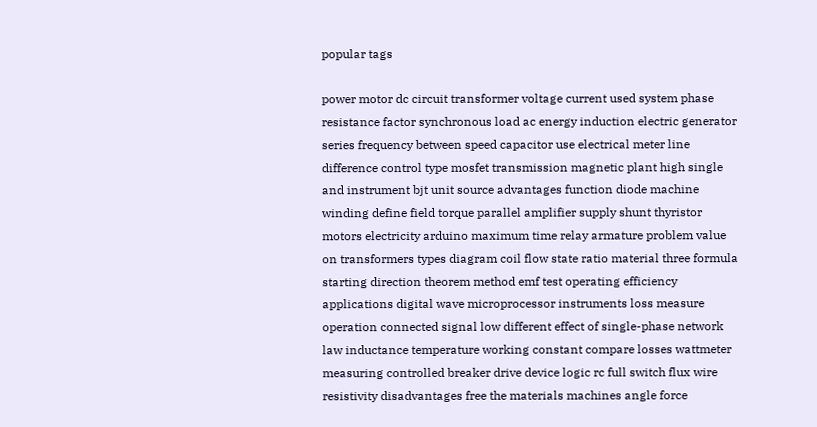popular tags

power motor dc circuit transformer voltage current used system phase resistance factor synchronous load ac energy induction electric generator series frequency between speed capacitor use electrical meter line difference control type mosfet transmission magnetic plant high single and instrument bjt unit source advantages function diode machine winding define field torque parallel amplifier supply shunt thyristor motors electricity arduino maximum time relay armature problem value on transformers types diagram coil flow state ratio material three formula starting direction theorem method emf test operating efficiency applications digital wave microprocessor instruments loss measure operation connected signal low different effect of single-phase network law inductance temperature working constant compare losses wattmeter measuring controlled breaker drive device logic rc full switch flux wire resistivity disadvantages free the materials machines angle force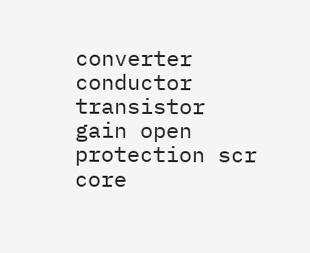converter conductor transistor gain open protection scr core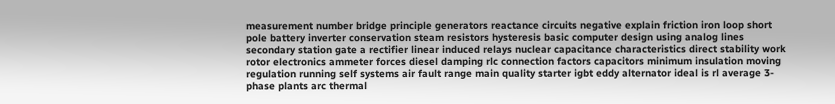measurement number bridge principle generators reactance circuits negative explain friction iron loop short pole battery inverter conservation steam resistors hysteresis basic computer design using analog lines secondary station gate a rectifier linear induced relays nuclear capacitance characteristics direct stability work rotor electronics ammeter forces diesel damping rlc connection factors capacitors minimum insulation moving regulation running self systems air fault range main quality starter igbt eddy alternator ideal is rl average 3-phase plants arc thermal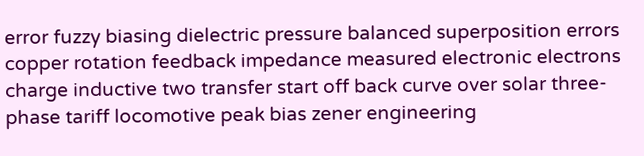error fuzzy biasing dielectric pressure balanced superposition errors copper rotation feedback impedance measured electronic electrons charge inductive two transfer start off back curve over solar three-phase tariff locomotive peak bias zener engineering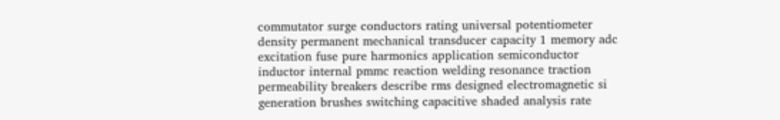commutator surge conductors rating universal potentiometer density permanent mechanical transducer capacity 1 memory adc excitation fuse pure harmonics application semiconductor inductor internal pmmc reaction welding resonance traction permeability breakers describe rms designed electromagnetic si generation brushes switching capacitive shaded analysis rate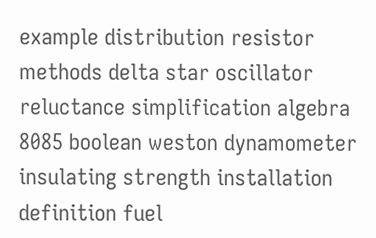example distribution resistor methods delta star oscillator reluctance simplification algebra 8085 boolean weston dynamometer insulating strength installation definition fuel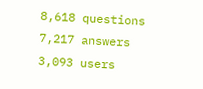8,618 questions
7,217 answers
3,093 users